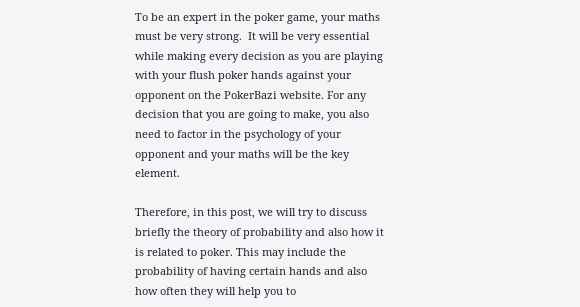To be an expert in the poker game, your maths must be very strong.  It will be very essential while making every decision as you are playing with your flush poker hands against your opponent on the PokerBazi website. For any decision that you are going to make, you also need to factor in the psychology of your opponent and your maths will be the key element.

Therefore, in this post, we will try to discuss briefly the theory of probability and also how it is related to poker. This may include the probability of having certain hands and also how often they will help you to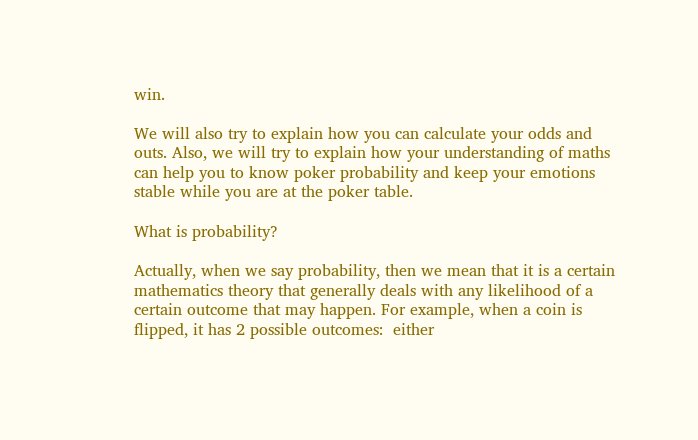win.

We will also try to explain how you can calculate your odds and outs. Also, we will try to explain how your understanding of maths can help you to know poker probability and keep your emotions stable while you are at the poker table.

What is probability?

Actually, when we say probability, then we mean that it is a certain mathematics theory that generally deals with any likelihood of a certain outcome that may happen. For example, when a coin is flipped, it has 2 possible outcomes:  either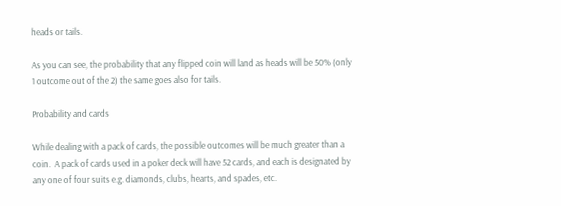heads or tails.

As you can see, the probability that any flipped coin will land as heads will be 50% (only 1 outcome out of the 2) the same goes also for tails.

Probability and cards

While dealing with a pack of cards, the possible outcomes will be much greater than a coin.  A pack of cards used in a poker deck will have 52 cards, and each is designated by any one of four suits e.g. diamonds, clubs, hearts, and spades, etc.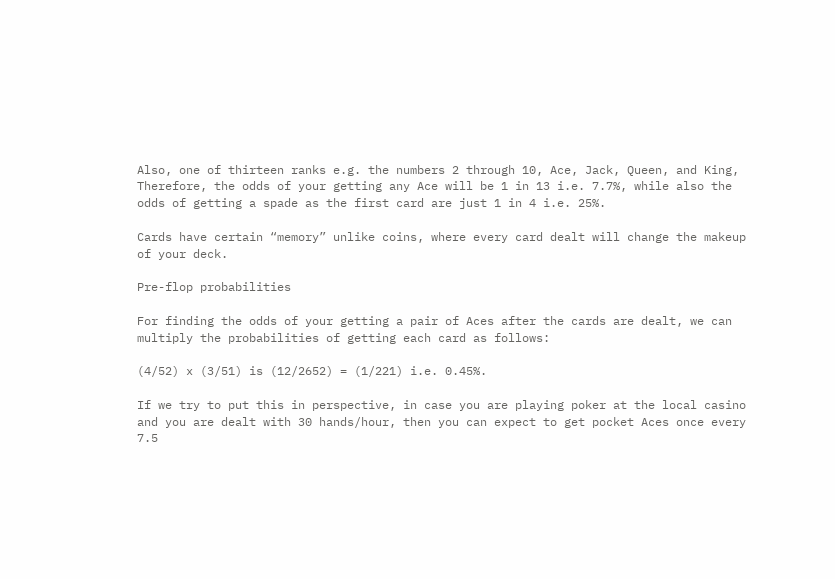Also, one of thirteen ranks e.g. the numbers 2 through 10, Ace, Jack, Queen, and King, Therefore, the odds of your getting any Ace will be 1 in 13 i.e. 7.7%, while also the odds of getting a spade as the first card are just 1 in 4 i.e. 25%.

Cards have certain “memory” unlike coins, where every card dealt will change the makeup of your deck.

Pre-flop probabilities

For finding the odds of your getting a pair of Aces after the cards are dealt, we can multiply the probabilities of getting each card as follows:

(4/52) x (3/51) is (12/2652) = (1/221) i.e. 0.45%.

If we try to put this in perspective, in case you are playing poker at the local casino and you are dealt with 30 hands/hour, then you can expect to get pocket Aces once every 7.5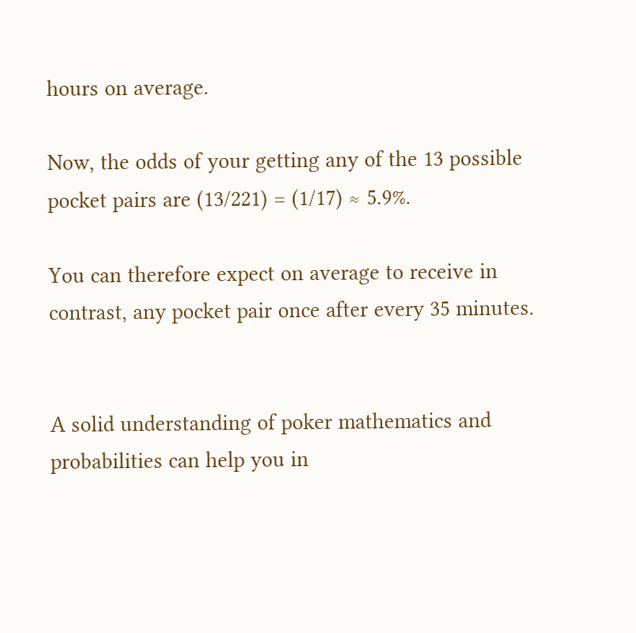hours on average.

Now, the odds of your getting any of the 13 possible pocket pairs are (13/221) = (1/17) ≈ 5.9%.

You can therefore expect on average to receive in contrast, any pocket pair once after every 35 minutes.


A solid understanding of poker mathematics and probabilities can help you in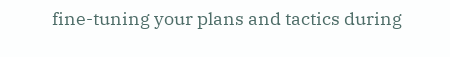fine-tuning your plans and tactics during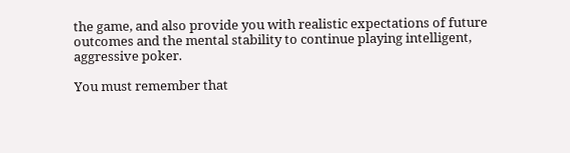the game, and also provide you with realistic expectations of future outcomes and the mental stability to continue playing intelligent, aggressive poker.

You must remember that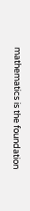mathematics is the foundation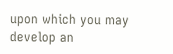upon which you may develop an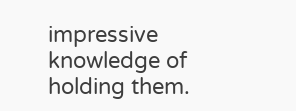impressive knowledge of holding them.